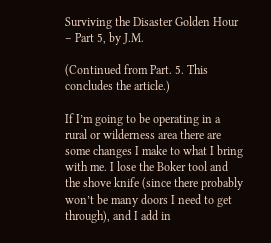Surviving the Disaster Golden Hour – Part 5, by J.M.

(Continued from Part. 5. This concludes the article.)

If I’m going to be operating in a rural or wilderness area there are some changes I make to what I bring with me. I lose the Boker tool and the shove knife (since there probably won’t be many doors I need to get through), and I add in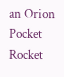an Orion Pocket Rocket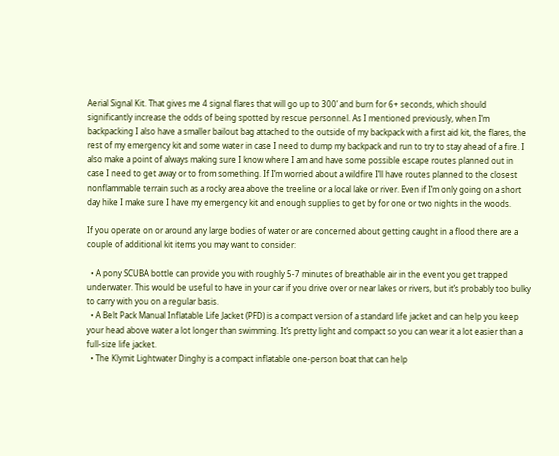Aerial Signal Kit. That gives me 4 signal flares that will go up to 300’ and burn for 6+ seconds, which should significantly increase the odds of being spotted by rescue personnel. As I mentioned previously, when I’m backpacking I also have a smaller bailout bag attached to the outside of my backpack with a first aid kit, the flares, the rest of my emergency kit and some water in case I need to dump my backpack and run to try to stay ahead of a fire. I also make a point of always making sure I know where I am and have some possible escape routes planned out in case I need to get away or to from something. If I’m worried about a wildfire I’ll have routes planned to the closest nonflammable terrain such as a rocky area above the treeline or a local lake or river. Even if I’m only going on a short day hike I make sure I have my emergency kit and enough supplies to get by for one or two nights in the woods.

If you operate on or around any large bodies of water or are concerned about getting caught in a flood there are a couple of additional kit items you may want to consider:

  • A pony SCUBA bottle can provide you with roughly 5-7 minutes of breathable air in the event you get trapped underwater. This would be useful to have in your car if you drive over or near lakes or rivers, but it’s probably too bulky to carry with you on a regular basis.
  • A Belt Pack Manual Inflatable Life Jacket (PFD) is a compact version of a standard life jacket and can help you keep your head above water a lot longer than swimming. It’s pretty light and compact so you can wear it a lot easier than a full-size life jacket.
  • The Klymit Lightwater Dinghy is a compact inflatable one-person boat that can help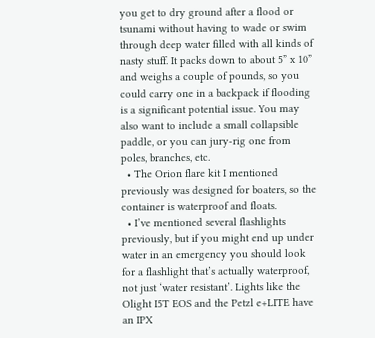you get to dry ground after a flood or tsunami without having to wade or swim through deep water filled with all kinds of nasty stuff. It packs down to about 5” x 10” and weighs a couple of pounds, so you could carry one in a backpack if flooding is a significant potential issue. You may also want to include a small collapsible paddle, or you can jury-rig one from poles, branches, etc.
  • The Orion flare kit I mentioned previously was designed for boaters, so the container is waterproof and floats.
  • I’ve mentioned several flashlights previously, but if you might end up under water in an emergency you should look for a flashlight that’s actually waterproof, not just ‘water resistant’. Lights like the Olight I5T EOS and the Petzl e+LITE have an IPX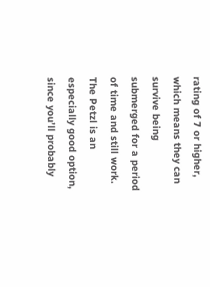rating of 7 or higher, which means they can survive being submerged for a period of time and still work. The Petzl is an especially good option, since you’ll probably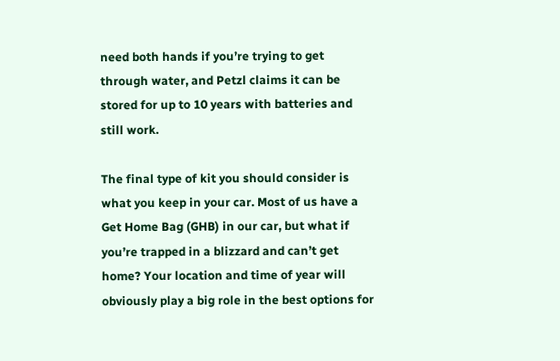need both hands if you’re trying to get through water, and Petzl claims it can be stored for up to 10 years with batteries and still work.

The final type of kit you should consider is what you keep in your car. Most of us have a Get Home Bag (GHB) in our car, but what if you’re trapped in a blizzard and can’t get home? Your location and time of year will obviously play a big role in the best options for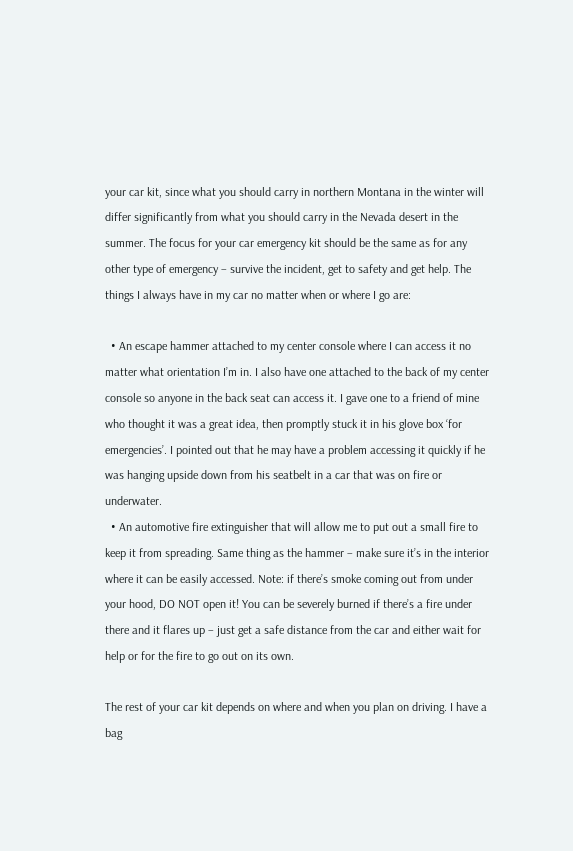your car kit, since what you should carry in northern Montana in the winter will differ significantly from what you should carry in the Nevada desert in the summer. The focus for your car emergency kit should be the same as for any other type of emergency – survive the incident, get to safety and get help. The things I always have in my car no matter when or where I go are:

  • An escape hammer attached to my center console where I can access it no matter what orientation I’m in. I also have one attached to the back of my center console so anyone in the back seat can access it. I gave one to a friend of mine who thought it was a great idea, then promptly stuck it in his glove box ‘for emergencies’. I pointed out that he may have a problem accessing it quickly if he was hanging upside down from his seatbelt in a car that was on fire or underwater.
  • An automotive fire extinguisher that will allow me to put out a small fire to keep it from spreading. Same thing as the hammer – make sure it’s in the interior where it can be easily accessed. Note: if there’s smoke coming out from under your hood, DO NOT open it! You can be severely burned if there’s a fire under there and it flares up – just get a safe distance from the car and either wait for help or for the fire to go out on its own.

The rest of your car kit depends on where and when you plan on driving. I have a bag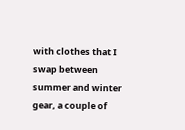with clothes that I swap between summer and winter gear, a couple of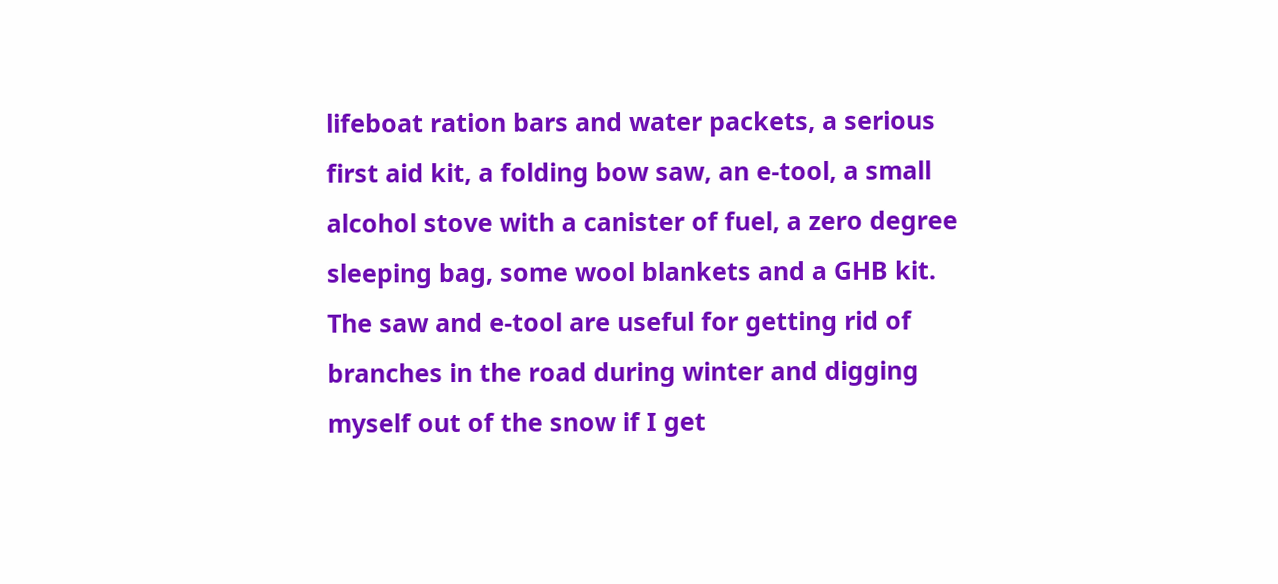lifeboat ration bars and water packets, a serious first aid kit, a folding bow saw, an e-tool, a small alcohol stove with a canister of fuel, a zero degree sleeping bag, some wool blankets and a GHB kit. The saw and e-tool are useful for getting rid of branches in the road during winter and digging myself out of the snow if I get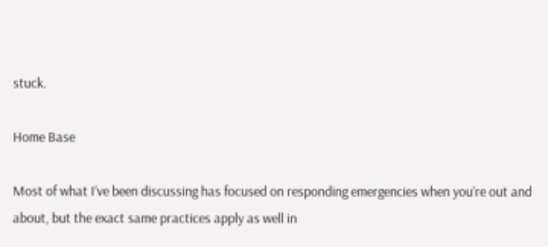stuck.

Home Base

Most of what I’ve been discussing has focused on responding emergencies when you’re out and about, but the exact same practices apply as well in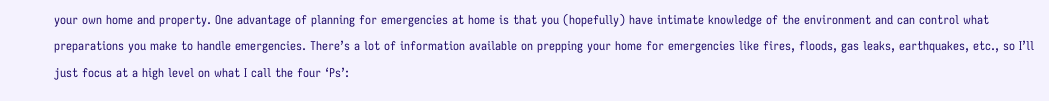your own home and property. One advantage of planning for emergencies at home is that you (hopefully) have intimate knowledge of the environment and can control what preparations you make to handle emergencies. There’s a lot of information available on prepping your home for emergencies like fires, floods, gas leaks, earthquakes, etc., so I’ll just focus at a high level on what I call the four ‘Ps’: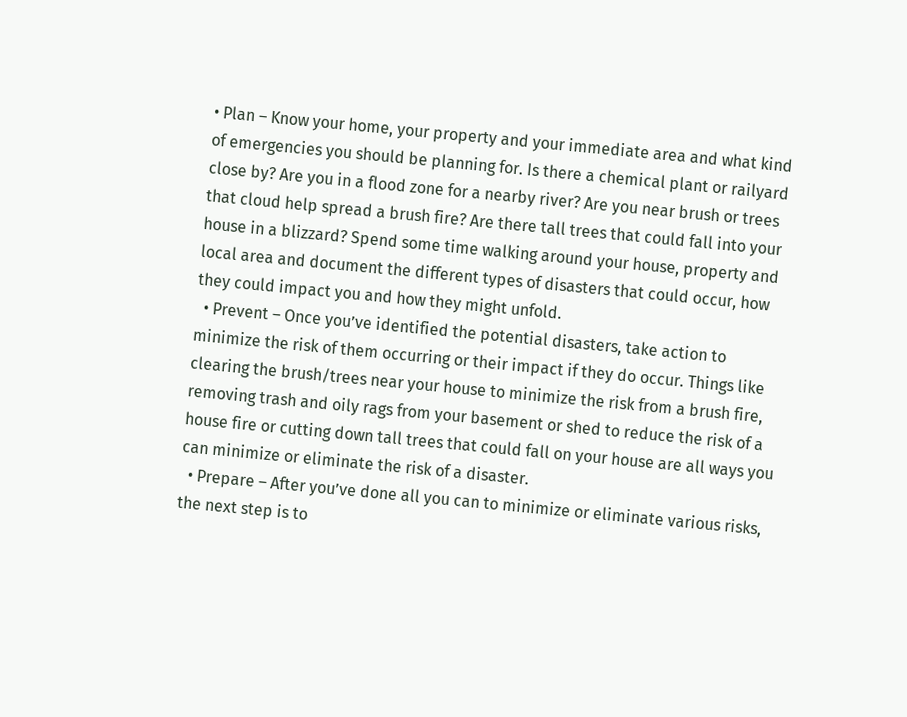• Plan – Know your home, your property and your immediate area and what kind of emergencies you should be planning for. Is there a chemical plant or railyard close by? Are you in a flood zone for a nearby river? Are you near brush or trees that cloud help spread a brush fire? Are there tall trees that could fall into your house in a blizzard? Spend some time walking around your house, property and local area and document the different types of disasters that could occur, how they could impact you and how they might unfold.
  • Prevent – Once you’ve identified the potential disasters, take action to minimize the risk of them occurring or their impact if they do occur. Things like clearing the brush/trees near your house to minimize the risk from a brush fire, removing trash and oily rags from your basement or shed to reduce the risk of a house fire or cutting down tall trees that could fall on your house are all ways you can minimize or eliminate the risk of a disaster.
  • Prepare – After you’ve done all you can to minimize or eliminate various risks, the next step is to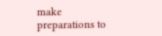make preparations to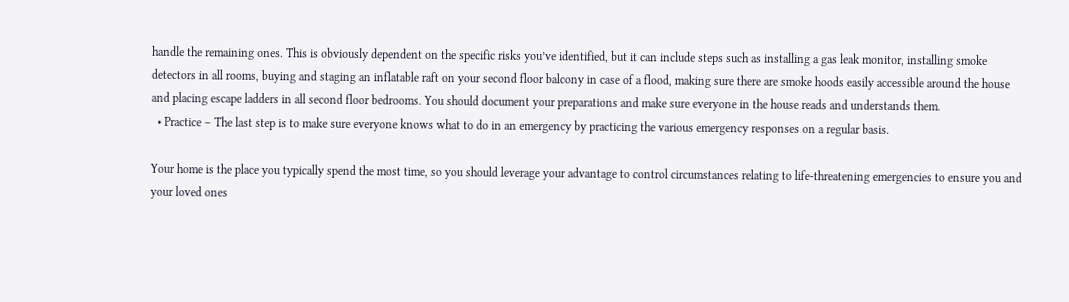handle the remaining ones. This is obviously dependent on the specific risks you’ve identified, but it can include steps such as installing a gas leak monitor, installing smoke detectors in all rooms, buying and staging an inflatable raft on your second floor balcony in case of a flood, making sure there are smoke hoods easily accessible around the house and placing escape ladders in all second floor bedrooms. You should document your preparations and make sure everyone in the house reads and understands them.
  • Practice – The last step is to make sure everyone knows what to do in an emergency by practicing the various emergency responses on a regular basis.

Your home is the place you typically spend the most time, so you should leverage your advantage to control circumstances relating to life-threatening emergencies to ensure you and your loved ones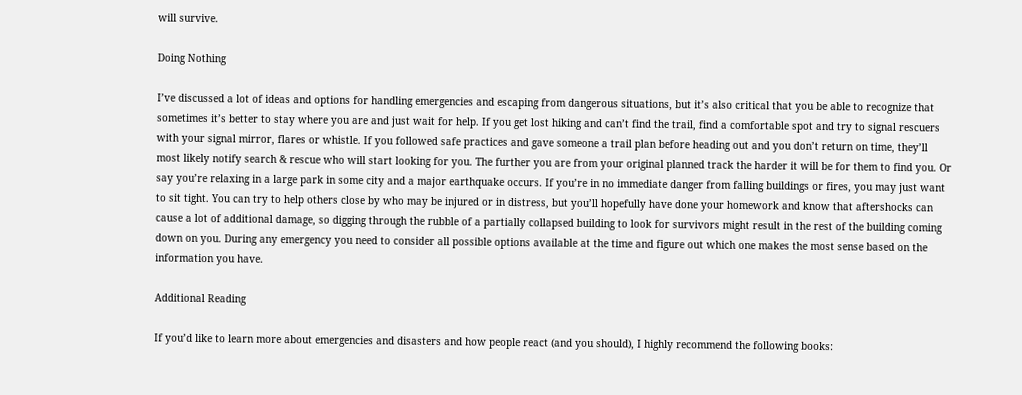will survive.

Doing Nothing

I’ve discussed a lot of ideas and options for handling emergencies and escaping from dangerous situations, but it’s also critical that you be able to recognize that sometimes it’s better to stay where you are and just wait for help. If you get lost hiking and can’t find the trail, find a comfortable spot and try to signal rescuers with your signal mirror, flares or whistle. If you followed safe practices and gave someone a trail plan before heading out and you don’t return on time, they’ll most likely notify search & rescue who will start looking for you. The further you are from your original planned track the harder it will be for them to find you. Or say you’re relaxing in a large park in some city and a major earthquake occurs. If you’re in no immediate danger from falling buildings or fires, you may just want to sit tight. You can try to help others close by who may be injured or in distress, but you’ll hopefully have done your homework and know that aftershocks can cause a lot of additional damage, so digging through the rubble of a partially collapsed building to look for survivors might result in the rest of the building coming down on you. During any emergency you need to consider all possible options available at the time and figure out which one makes the most sense based on the information you have.

Additional Reading

If you’d like to learn more about emergencies and disasters and how people react (and you should), I highly recommend the following books: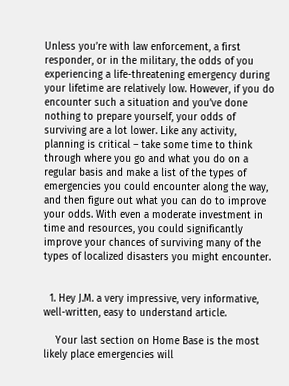Unless you’re with law enforcement, a first responder, or in the military, the odds of you experiencing a life-threatening emergency during your lifetime are relatively low. However, if you do encounter such a situation and you’ve done nothing to prepare yourself, your odds of surviving are a lot lower. Like any activity, planning is critical – take some time to think through where you go and what you do on a regular basis and make a list of the types of emergencies you could encounter along the way, and then figure out what you can do to improve your odds. With even a moderate investment in time and resources, you could significantly improve your chances of surviving many of the types of localized disasters you might encounter.


  1. Hey J.M. a very impressive, very informative, well-written, easy to understand article.

    Your last section on Home Base is the most likely place emergencies will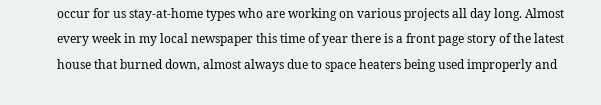occur for us stay-at-home types who are working on various projects all day long. Almost every week in my local newspaper this time of year there is a front page story of the latest house that burned down, almost always due to space heaters being used improperly and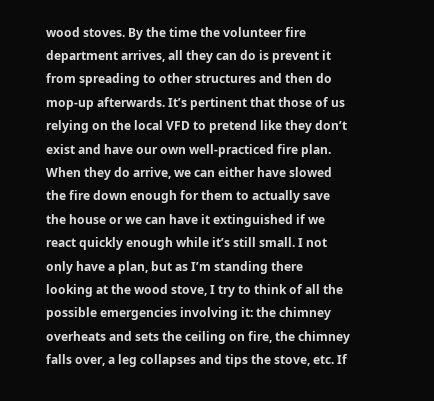wood stoves. By the time the volunteer fire department arrives, all they can do is prevent it from spreading to other structures and then do mop-up afterwards. It’s pertinent that those of us relying on the local VFD to pretend like they don’t exist and have our own well-practiced fire plan. When they do arrive, we can either have slowed the fire down enough for them to actually save the house or we can have it extinguished if we react quickly enough while it’s still small. I not only have a plan, but as I’m standing there looking at the wood stove, I try to think of all the possible emergencies involving it: the chimney overheats and sets the ceiling on fire, the chimney falls over, a leg collapses and tips the stove, etc. If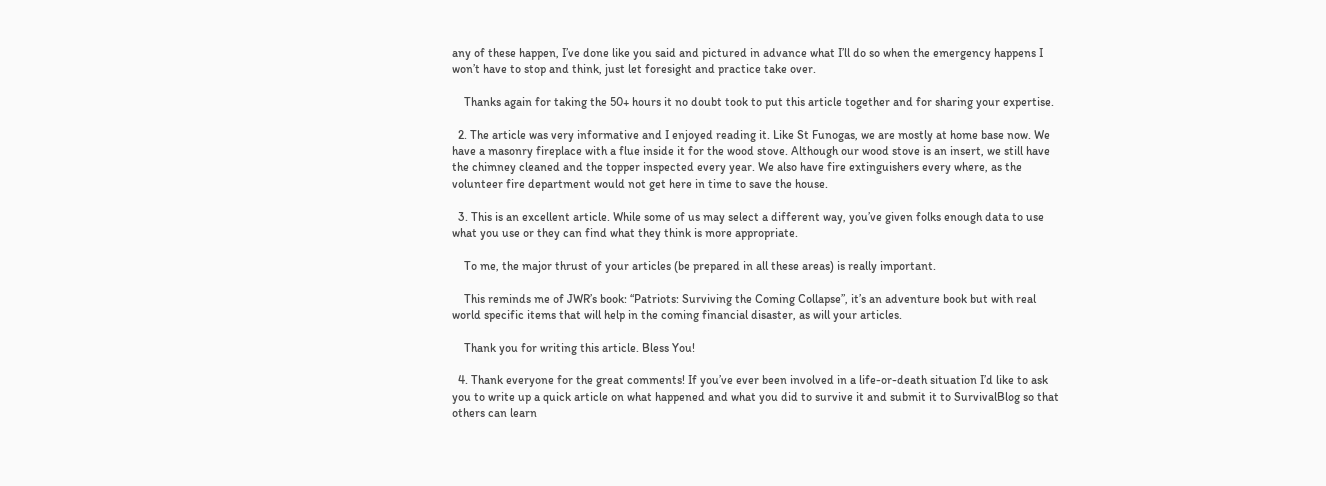any of these happen, I’ve done like you said and pictured in advance what I’ll do so when the emergency happens I won’t have to stop and think, just let foresight and practice take over.

    Thanks again for taking the 50+ hours it no doubt took to put this article together and for sharing your expertise.

  2. The article was very informative and I enjoyed reading it. Like St Funogas, we are mostly at home base now. We have a masonry fireplace with a flue inside it for the wood stove. Although our wood stove is an insert, we still have the chimney cleaned and the topper inspected every year. We also have fire extinguishers every where, as the volunteer fire department would not get here in time to save the house.

  3. This is an excellent article. While some of us may select a different way, you’ve given folks enough data to use what you use or they can find what they think is more appropriate.

    To me, the major thrust of your articles (be prepared in all these areas) is really important.

    This reminds me of JWR’s book: “Patriots: Surviving the Coming Collapse”, it’s an adventure book but with real world specific items that will help in the coming financial disaster, as will your articles.

    Thank you for writing this article. Bless You!

  4. Thank everyone for the great comments! If you’ve ever been involved in a life-or-death situation I’d like to ask you to write up a quick article on what happened and what you did to survive it and submit it to SurvivalBlog so that others can learn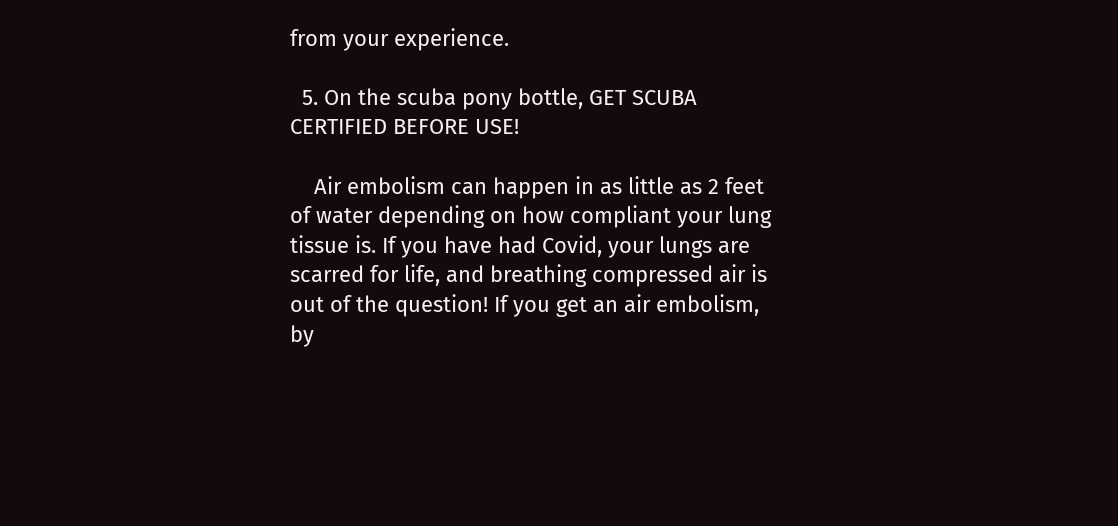from your experience.

  5. On the scuba pony bottle, GET SCUBA CERTIFIED BEFORE USE!

    Air embolism can happen in as little as 2 feet of water depending on how compliant your lung tissue is. If you have had Covid, your lungs are scarred for life, and breathing compressed air is out of the question! If you get an air embolism, by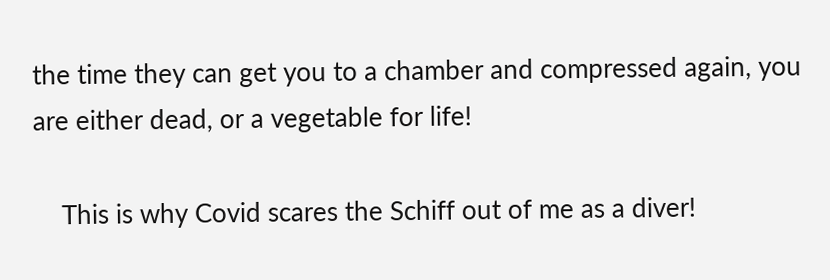the time they can get you to a chamber and compressed again, you are either dead, or a vegetable for life!

    This is why Covid scares the Schiff out of me as a diver!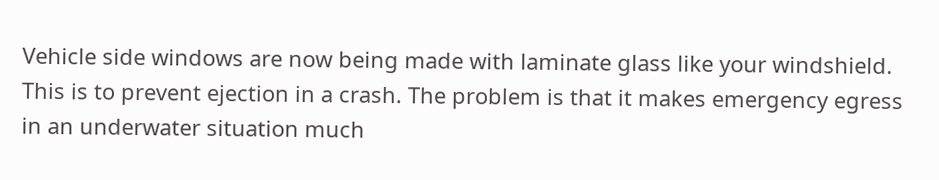Vehicle side windows are now being made with laminate glass like your windshield. This is to prevent ejection in a crash. The problem is that it makes emergency egress in an underwater situation much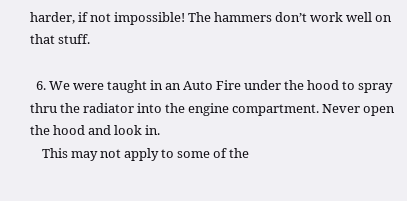harder, if not impossible! The hammers don’t work well on that stuff.

  6. We were taught in an Auto Fire under the hood to spray thru the radiator into the engine compartment. Never open the hood and look in.
    This may not apply to some of the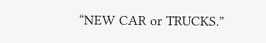“NEW CAR or TRUCKS.”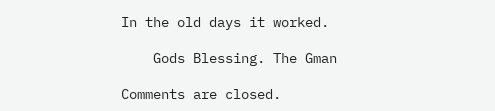In the old days it worked.

    Gods Blessing. The Gman

Comments are closed.